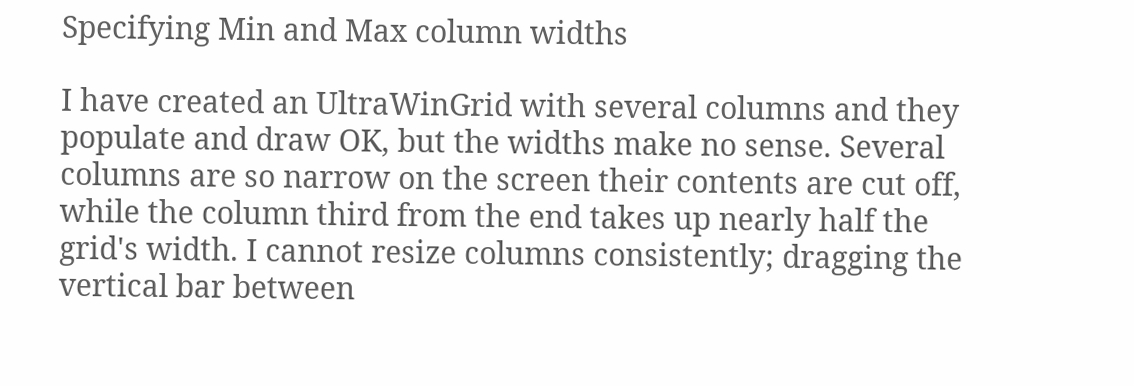Specifying Min and Max column widths

I have created an UltraWinGrid with several columns and they populate and draw OK, but the widths make no sense. Several columns are so narrow on the screen their contents are cut off, while the column third from the end takes up nearly half the grid's width. I cannot resize columns consistently; dragging the vertical bar between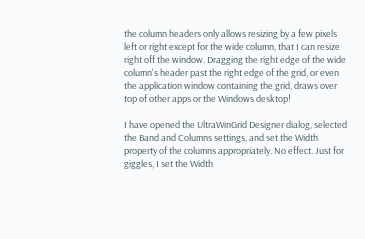the column headers only allows resizing by a few pixels left or right except for the wide column, that I can resize right off the window. Dragging the right edge of the wide column's header past the right edge of the grid, or even the application window containing the grid, draws over top of other apps or the Windows desktop!

I have opened the UltraWinGrid Designer dialog, selected the Band and Columns settings, and set the Width property of the columns appropriately. No effect. Just for giggles, I set the Width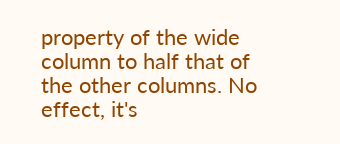property of the wide column to half that of the other columns. No effect, it's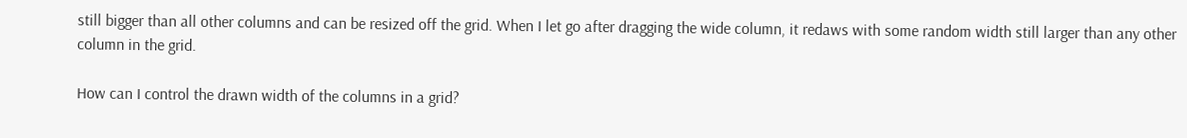still bigger than all other columns and can be resized off the grid. When I let go after dragging the wide column, it redaws with some random width still larger than any other column in the grid.

How can I control the drawn width of the columns in a grid?